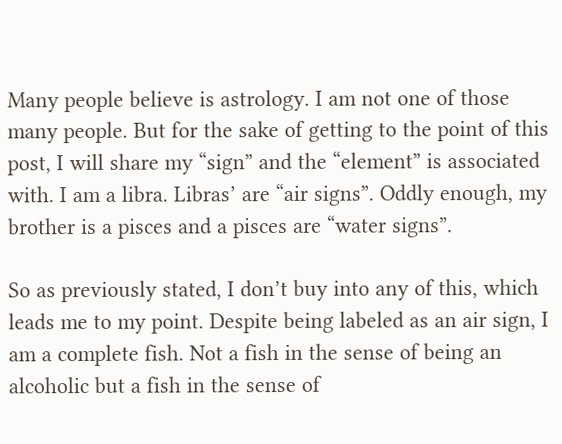Many people believe is astrology. I am not one of those many people. But for the sake of getting to the point of this post, I will share my “sign” and the “element” is associated with. I am a libra. Libras’ are “air signs”. Oddly enough, my brother is a pisces and a pisces are “water signs”.

So as previously stated, I don’t buy into any of this, which leads me to my point. Despite being labeled as an air sign, I am a complete fish. Not a fish in the sense of being an alcoholic but a fish in the sense of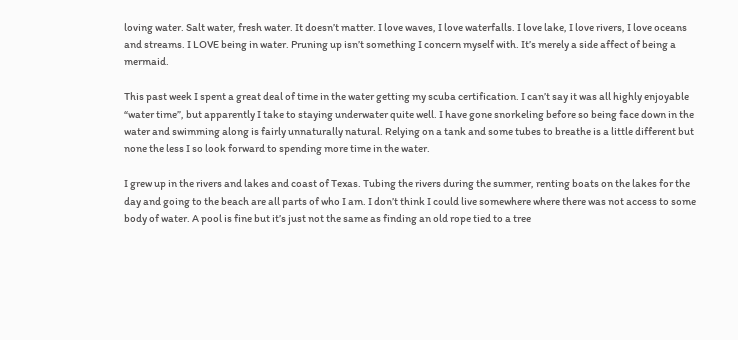loving water. Salt water, fresh water. It doesn’t matter. I love waves, I love waterfalls. I love lake, I love rivers, I love oceans and streams. I LOVE being in water. Pruning up isn’t something I concern myself with. It’s merely a side affect of being a mermaid.

This past week I spent a great deal of time in the water getting my scuba certification. I can’t say it was all highly enjoyable “water time”, but apparently I take to staying underwater quite well. I have gone snorkeling before so being face down in the water and swimming along is fairly unnaturally natural. Relying on a tank and some tubes to breathe is a little different but none the less I so look forward to spending more time in the water.

I grew up in the rivers and lakes and coast of Texas. Tubing the rivers during the summer, renting boats on the lakes for the day and going to the beach are all parts of who I am. I don’t think I could live somewhere where there was not access to some body of water. A pool is fine but it’s just not the same as finding an old rope tied to a tree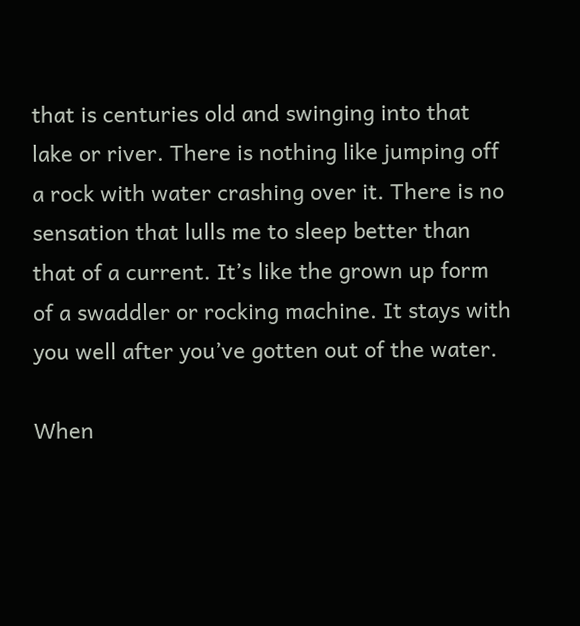that is centuries old and swinging into that lake or river. There is nothing like jumping off a rock with water crashing over it. There is no sensation that lulls me to sleep better than that of a current. It’s like the grown up form of a swaddler or rocking machine. It stays with you well after you’ve gotten out of the water.

When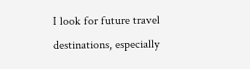I look for future travel destinations, especially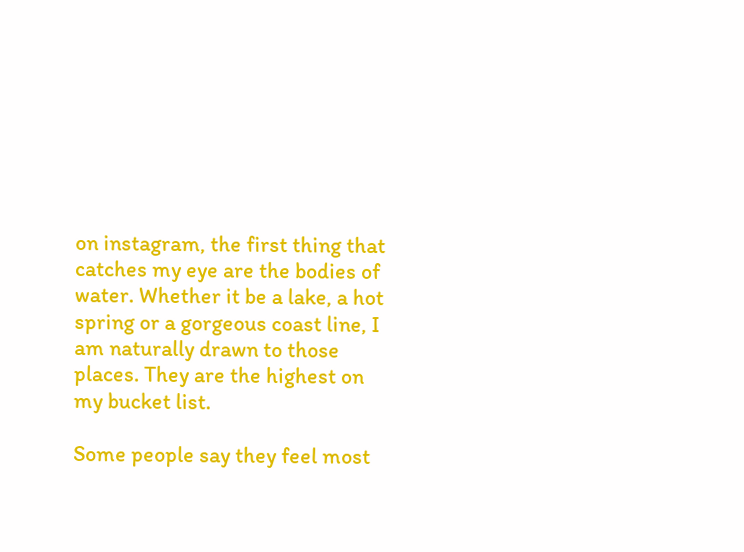on instagram, the first thing that catches my eye are the bodies of water. Whether it be a lake, a hot spring or a gorgeous coast line, I am naturally drawn to those places. They are the highest on my bucket list.

Some people say they feel most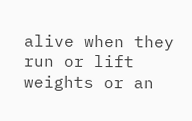alive when they run or lift weights or an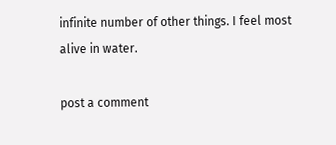infinite number of other things. I feel most alive in water.

post a comment